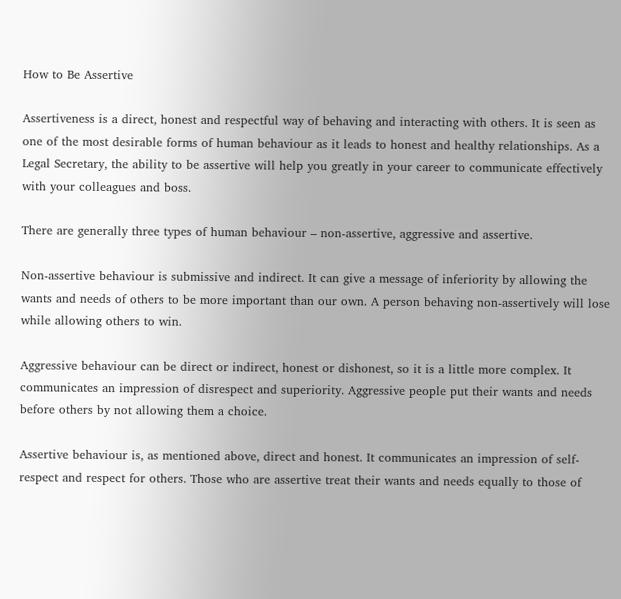How to Be Assertive

Assertiveness is a direct, honest and respectful way of behaving and interacting with others. It is seen as one of the most desirable forms of human behaviour as it leads to honest and healthy relationships. As a Legal Secretary, the ability to be assertive will help you greatly in your career to communicate effectively with your colleagues and boss.

There are generally three types of human behaviour – non-assertive, aggressive and assertive.

Non-assertive behaviour is submissive and indirect. It can give a message of inferiority by allowing the wants and needs of others to be more important than our own. A person behaving non-assertively will lose while allowing others to win.

Aggressive behaviour can be direct or indirect, honest or dishonest, so it is a little more complex. It communicates an impression of disrespect and superiority. Aggressive people put their wants and needs before others by not allowing them a choice.

Assertive behaviour is, as mentioned above, direct and honest. It communicates an impression of self-respect and respect for others. Those who are assertive treat their wants and needs equally to those of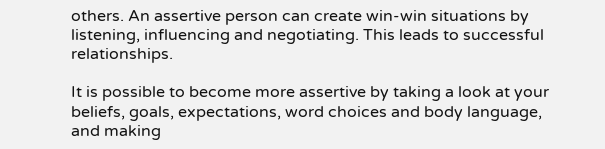others. An assertive person can create win-win situations by listening, influencing and negotiating. This leads to successful relationships.

It is possible to become more assertive by taking a look at your beliefs, goals, expectations, word choices and body language, and making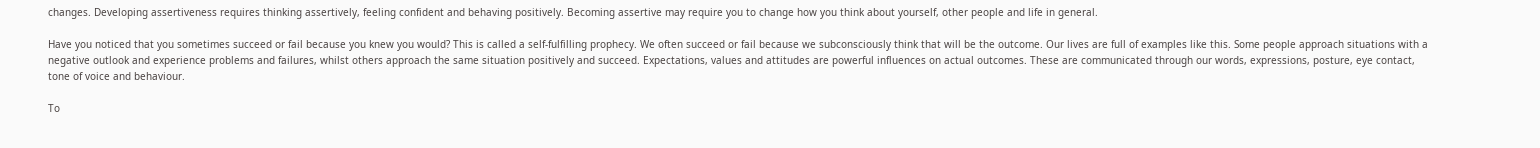changes. Developing assertiveness requires thinking assertively, feeling confident and behaving positively. Becoming assertive may require you to change how you think about yourself, other people and life in general.

Have you noticed that you sometimes succeed or fail because you knew you would? This is called a self-fulfilling prophecy. We often succeed or fail because we subconsciously think that will be the outcome. Our lives are full of examples like this. Some people approach situations with a negative outlook and experience problems and failures, whilst others approach the same situation positively and succeed. Expectations, values and attitudes are powerful influences on actual outcomes. These are communicated through our words, expressions, posture, eye contact, tone of voice and behaviour.

To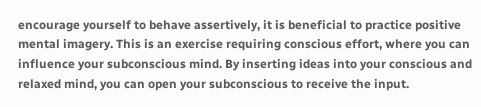encourage yourself to behave assertively, it is beneficial to practice positive mental imagery. This is an exercise requiring conscious effort, where you can influence your subconscious mind. By inserting ideas into your conscious and relaxed mind, you can open your subconscious to receive the input.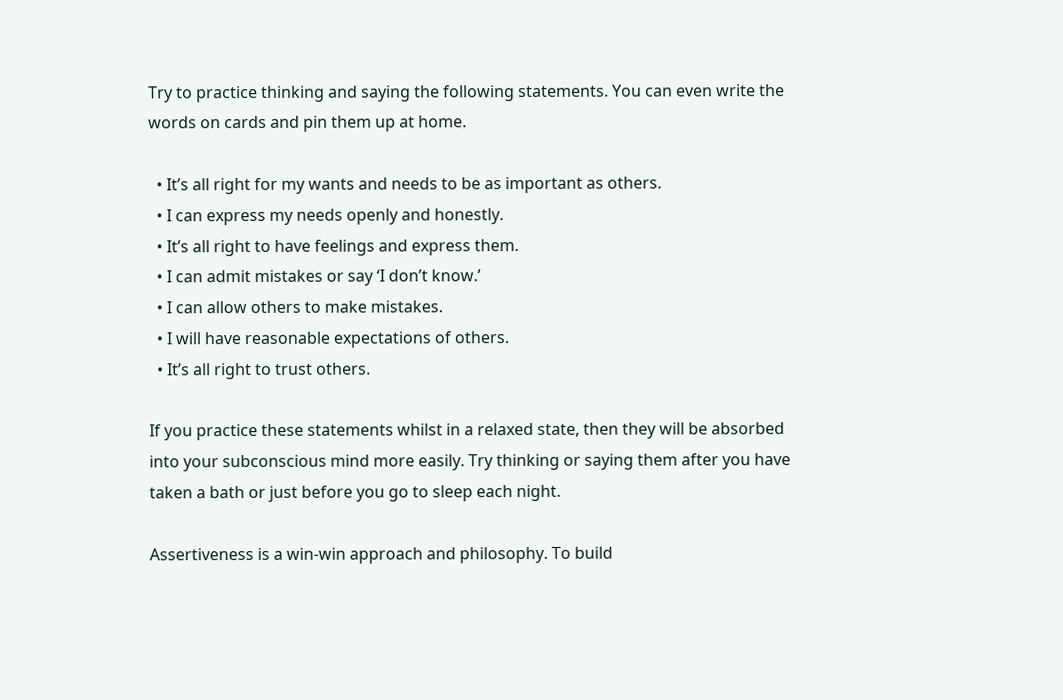Try to practice thinking and saying the following statements. You can even write the words on cards and pin them up at home.

  • It’s all right for my wants and needs to be as important as others.
  • I can express my needs openly and honestly.
  • It’s all right to have feelings and express them.
  • I can admit mistakes or say ‘I don’t know.’
  • I can allow others to make mistakes.
  • I will have reasonable expectations of others.
  • It’s all right to trust others.

If you practice these statements whilst in a relaxed state, then they will be absorbed into your subconscious mind more easily. Try thinking or saying them after you have taken a bath or just before you go to sleep each night.

Assertiveness is a win-win approach and philosophy. To build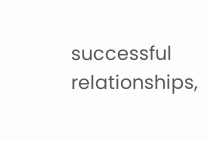successful relationships,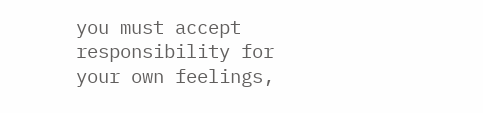you must accept responsibility for your own feelings,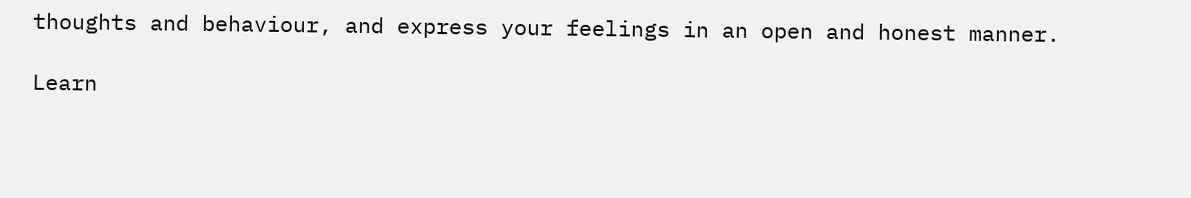thoughts and behaviour, and express your feelings in an open and honest manner.

Learn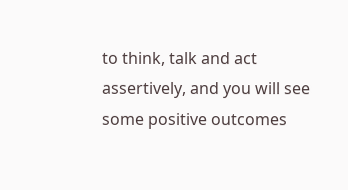to think, talk and act assertively, and you will see some positive outcomes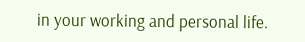in your working and personal life.